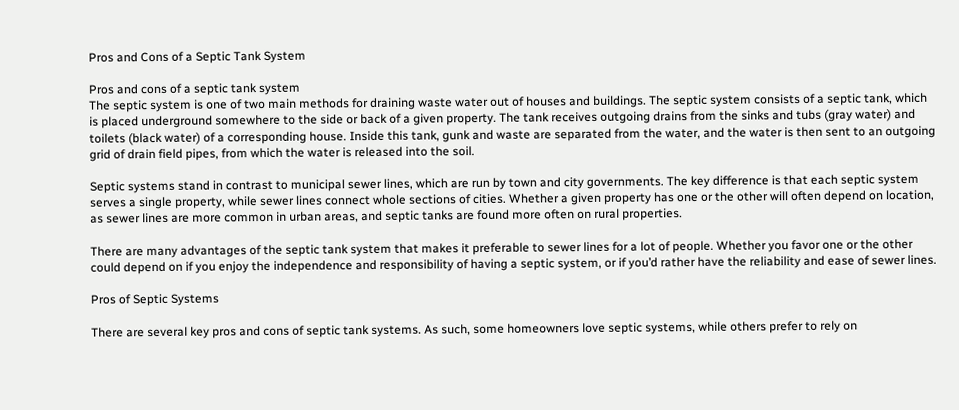Pros and Cons of a Septic Tank System

Pros and cons of a septic tank system
The septic system is one of two main methods for draining waste water out of houses and buildings. The septic system consists of a septic tank, which is placed underground somewhere to the side or back of a given property. The tank receives outgoing drains from the sinks and tubs (gray water) and toilets (black water) of a corresponding house. Inside this tank, gunk and waste are separated from the water, and the water is then sent to an outgoing grid of drain field pipes, from which the water is released into the soil.

Septic systems stand in contrast to municipal sewer lines, which are run by town and city governments. The key difference is that each septic system serves a single property, while sewer lines connect whole sections of cities. Whether a given property has one or the other will often depend on location, as sewer lines are more common in urban areas, and septic tanks are found more often on rural properties.

There are many advantages of the septic tank system that makes it preferable to sewer lines for a lot of people. Whether you favor one or the other could depend on if you enjoy the independence and responsibility of having a septic system, or if you’d rather have the reliability and ease of sewer lines.

Pros of Septic Systems

There are several key pros and cons of septic tank systems. As such, some homeowners love septic systems, while others prefer to rely on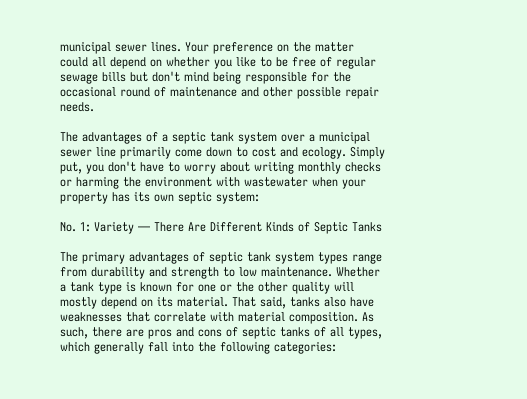municipal sewer lines. Your preference on the matter could all depend on whether you like to be free of regular sewage bills but don't mind being responsible for the occasional round of maintenance and other possible repair needs.

The advantages of a septic tank system over a municipal sewer line primarily come down to cost and ecology. Simply put, you don't have to worry about writing monthly checks or harming the environment with wastewater when your property has its own septic system:

No. 1: Variety — There Are Different Kinds of Septic Tanks

The primary advantages of septic tank system types range from durability and strength to low maintenance. Whether a tank type is known for one or the other quality will mostly depend on its material. That said, tanks also have weaknesses that correlate with material composition. As such, there are pros and cons of septic tanks of all types, which generally fall into the following categories: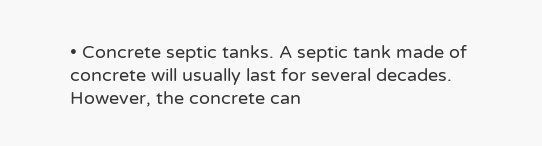• Concrete septic tanks. A septic tank made of concrete will usually last for several decades. However, the concrete can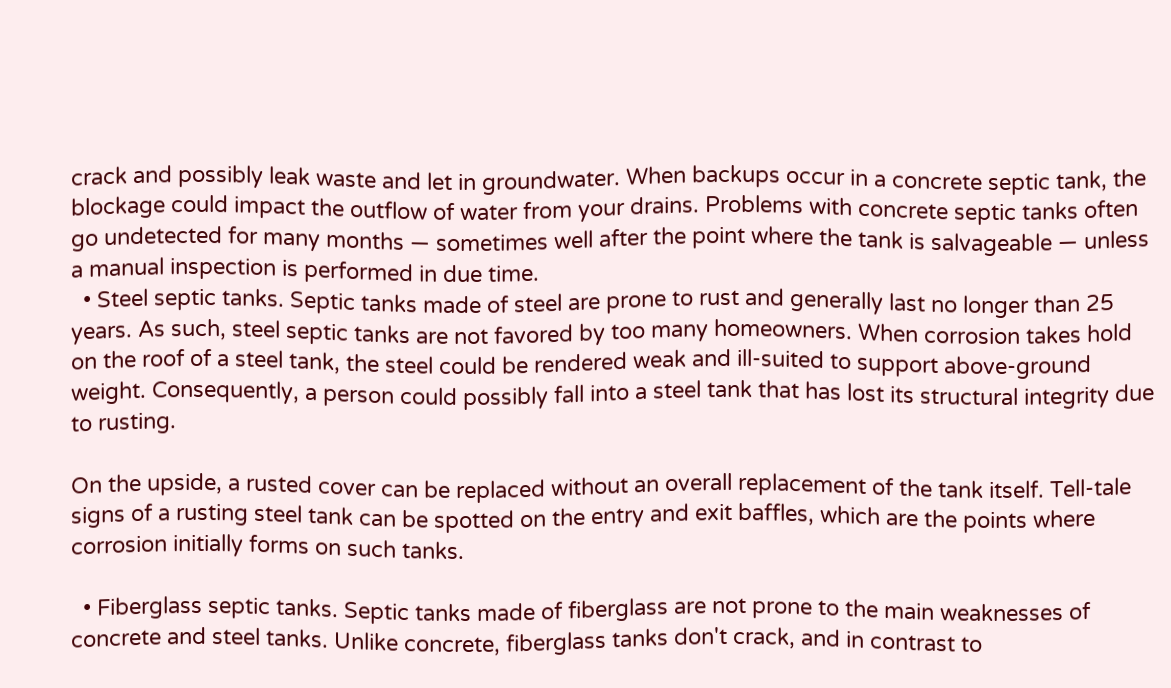crack and possibly leak waste and let in groundwater. When backups occur in a concrete septic tank, the blockage could impact the outflow of water from your drains. Problems with concrete septic tanks often go undetected for many months — sometimes well after the point where the tank is salvageable — unless a manual inspection is performed in due time.
  • Steel septic tanks. Septic tanks made of steel are prone to rust and generally last no longer than 25 years. As such, steel septic tanks are not favored by too many homeowners. When corrosion takes hold on the roof of a steel tank, the steel could be rendered weak and ill-suited to support above-ground weight. Consequently, a person could possibly fall into a steel tank that has lost its structural integrity due to rusting.

On the upside, a rusted cover can be replaced without an overall replacement of the tank itself. Tell-tale signs of a rusting steel tank can be spotted on the entry and exit baffles, which are the points where corrosion initially forms on such tanks.

  • Fiberglass septic tanks. Septic tanks made of fiberglass are not prone to the main weaknesses of concrete and steel tanks. Unlike concrete, fiberglass tanks don't crack, and in contrast to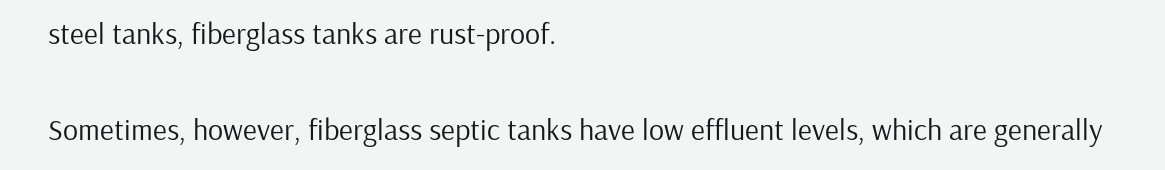steel tanks, fiberglass tanks are rust-proof.

Sometimes, however, fiberglass septic tanks have low effluent levels, which are generally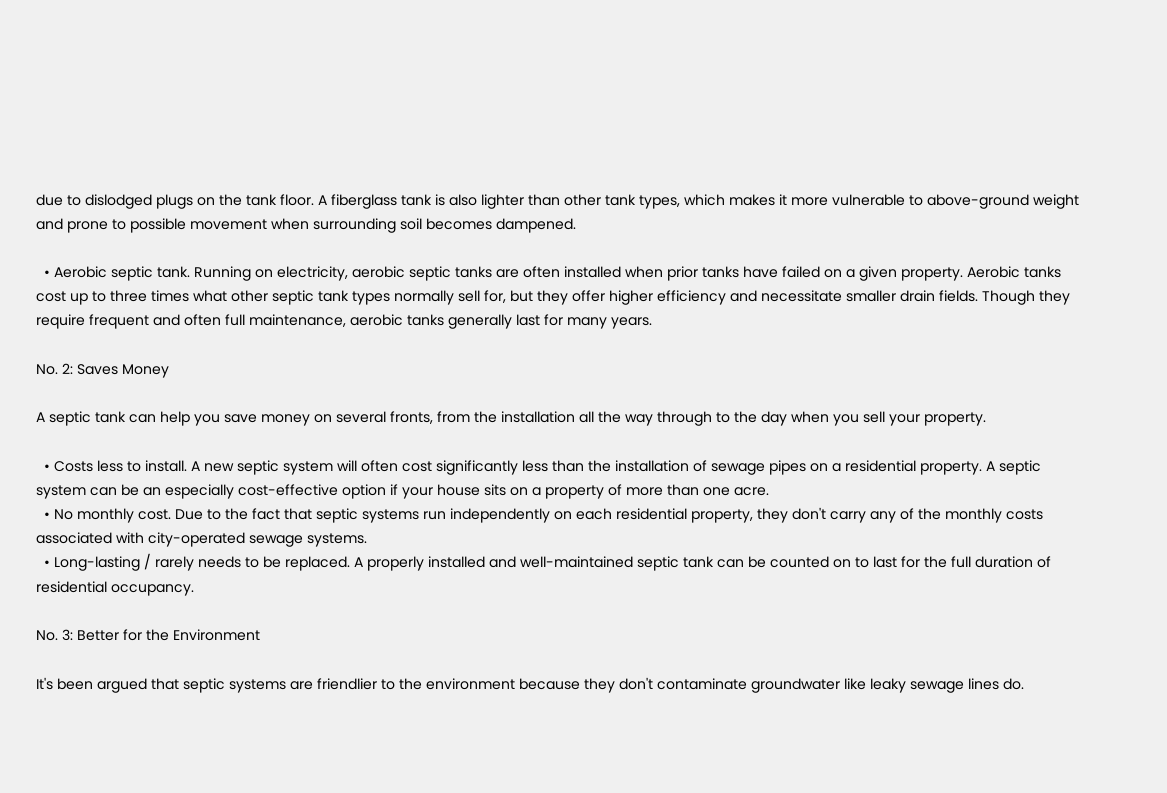due to dislodged plugs on the tank floor. A fiberglass tank is also lighter than other tank types, which makes it more vulnerable to above-ground weight and prone to possible movement when surrounding soil becomes dampened.

  • Aerobic septic tank. Running on electricity, aerobic septic tanks are often installed when prior tanks have failed on a given property. Aerobic tanks cost up to three times what other septic tank types normally sell for, but they offer higher efficiency and necessitate smaller drain fields. Though they require frequent and often full maintenance, aerobic tanks generally last for many years.

No. 2: Saves Money

A septic tank can help you save money on several fronts, from the installation all the way through to the day when you sell your property.

  • Costs less to install. A new septic system will often cost significantly less than the installation of sewage pipes on a residential property. A septic system can be an especially cost-effective option if your house sits on a property of more than one acre.
  • No monthly cost. Due to the fact that septic systems run independently on each residential property, they don't carry any of the monthly costs associated with city-operated sewage systems.
  • Long-lasting / rarely needs to be replaced. A properly installed and well-maintained septic tank can be counted on to last for the full duration of residential occupancy.

No. 3: Better for the Environment

It's been argued that septic systems are friendlier to the environment because they don't contaminate groundwater like leaky sewage lines do.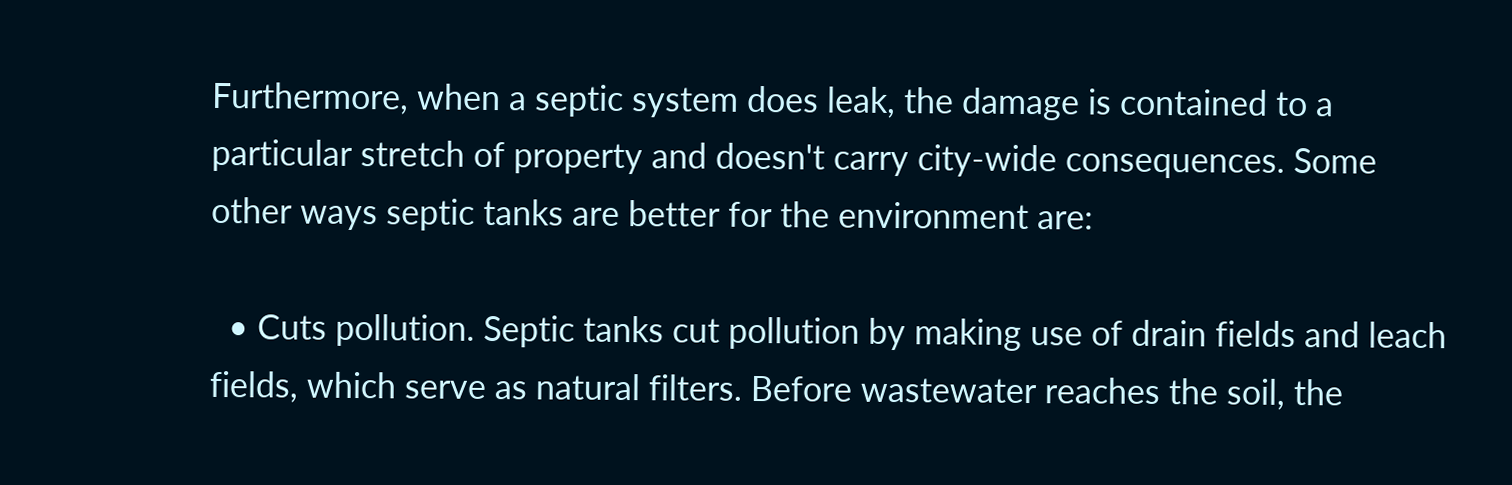Furthermore, when a septic system does leak, the damage is contained to a particular stretch of property and doesn't carry city-wide consequences. Some other ways septic tanks are better for the environment are:

  • Cuts pollution. Septic tanks cut pollution by making use of drain fields and leach fields, which serve as natural filters. Before wastewater reaches the soil, the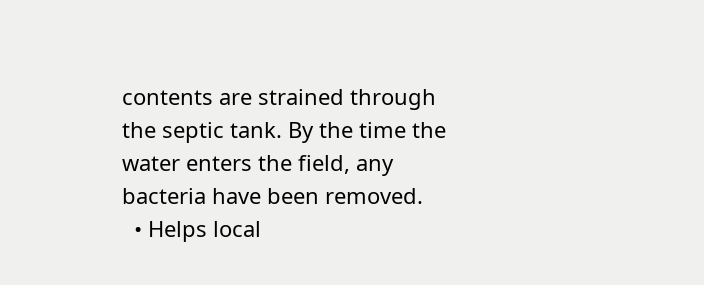contents are strained through the septic tank. By the time the water enters the field, any bacteria have been removed.
  • Helps local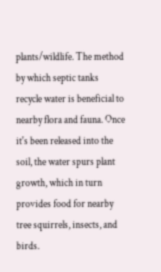plants/wildlife. The method by which septic tanks recycle water is beneficial to nearby flora and fauna. Once it's been released into the soil, the water spurs plant growth, which in turn provides food for nearby tree squirrels, insects, and birds.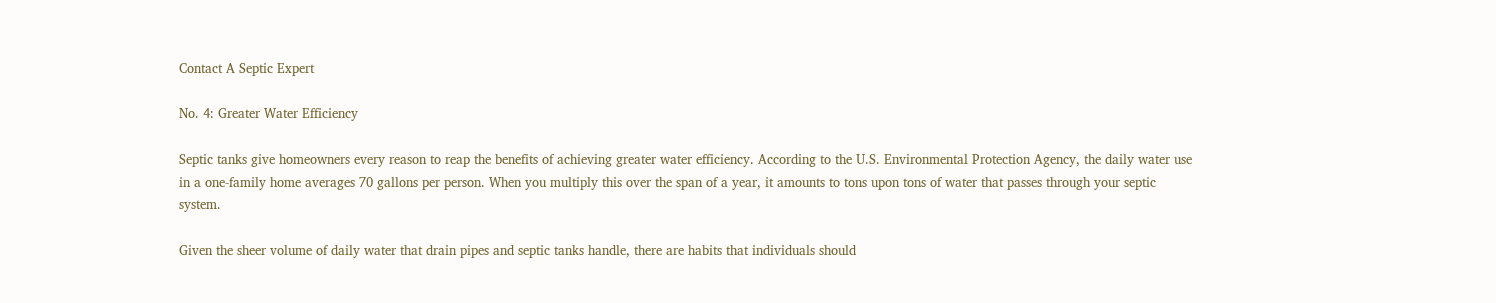Contact A Septic Expert

No. 4: Greater Water Efficiency

Septic tanks give homeowners every reason to reap the benefits of achieving greater water efficiency. According to the U.S. Environmental Protection Agency, the daily water use in a one-family home averages 70 gallons per person. When you multiply this over the span of a year, it amounts to tons upon tons of water that passes through your septic system.

Given the sheer volume of daily water that drain pipes and septic tanks handle, there are habits that individuals should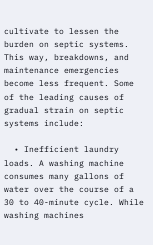cultivate to lessen the burden on septic systems. This way, breakdowns, and maintenance emergencies become less frequent. Some of the leading causes of gradual strain on septic systems include:

  • Inefficient laundry loads. A washing machine consumes many gallons of water over the course of a 30 to 40-minute cycle. While washing machines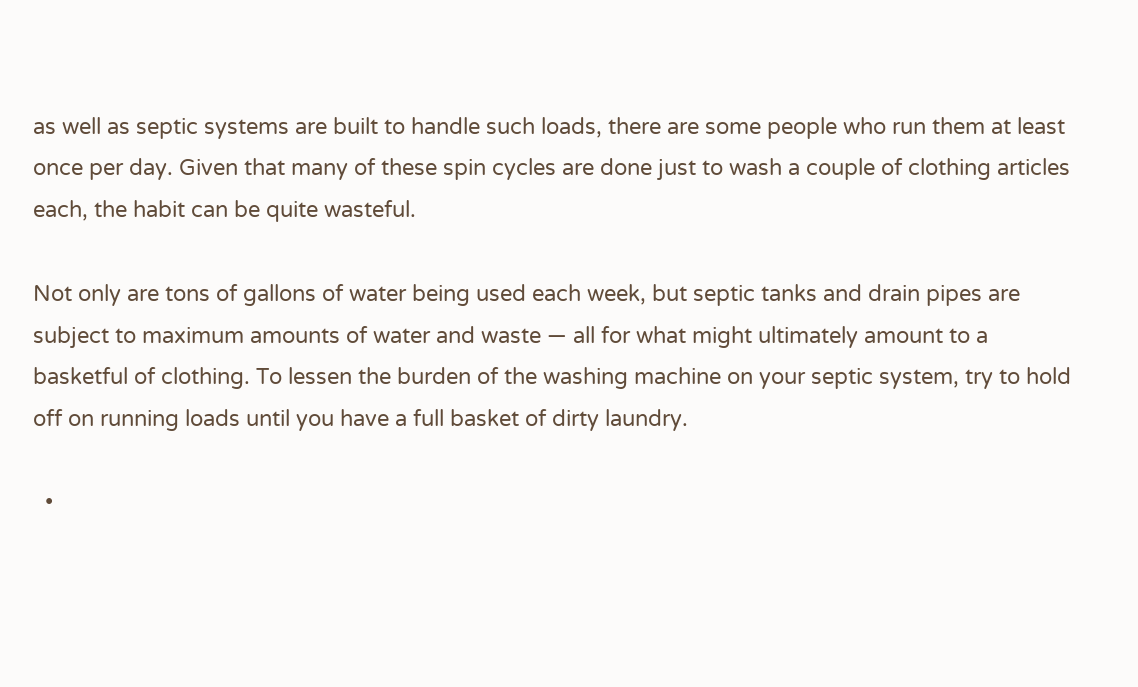as well as septic systems are built to handle such loads, there are some people who run them at least once per day. Given that many of these spin cycles are done just to wash a couple of clothing articles each, the habit can be quite wasteful.

Not only are tons of gallons of water being used each week, but septic tanks and drain pipes are subject to maximum amounts of water and waste — all for what might ultimately amount to a basketful of clothing. To lessen the burden of the washing machine on your septic system, try to hold off on running loads until you have a full basket of dirty laundry.

  •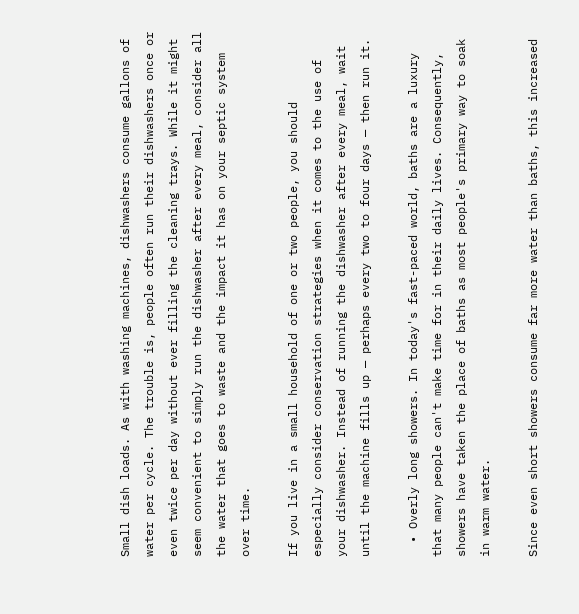Small dish loads. As with washing machines, dishwashers consume gallons of water per cycle. The trouble is, people often run their dishwashers once or even twice per day without ever filling the cleaning trays. While it might seem convenient to simply run the dishwasher after every meal, consider all the water that goes to waste and the impact it has on your septic system over time.

If you live in a small household of one or two people, you should especially consider conservation strategies when it comes to the use of your dishwasher. Instead of running the dishwasher after every meal, wait until the machine fills up — perhaps every two to four days — then run it.

  • Overly long showers. In today's fast-paced world, baths are a luxury that many people can't make time for in their daily lives. Consequently, showers have taken the place of baths as most people's primary way to soak in warm water.

Since even short showers consume far more water than baths, this increased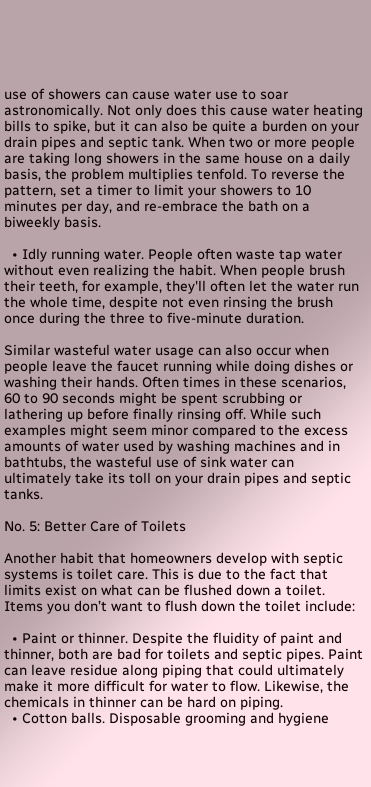use of showers can cause water use to soar astronomically. Not only does this cause water heating bills to spike, but it can also be quite a burden on your drain pipes and septic tank. When two or more people are taking long showers in the same house on a daily basis, the problem multiplies tenfold. To reverse the pattern, set a timer to limit your showers to 10 minutes per day, and re-embrace the bath on a biweekly basis.

  • Idly running water. People often waste tap water without even realizing the habit. When people brush their teeth, for example, they'll often let the water run the whole time, despite not even rinsing the brush once during the three to five-minute duration.

Similar wasteful water usage can also occur when people leave the faucet running while doing dishes or washing their hands. Often times in these scenarios, 60 to 90 seconds might be spent scrubbing or lathering up before finally rinsing off. While such examples might seem minor compared to the excess amounts of water used by washing machines and in bathtubs, the wasteful use of sink water can ultimately take its toll on your drain pipes and septic tanks.

No. 5: Better Care of Toilets

Another habit that homeowners develop with septic systems is toilet care. This is due to the fact that limits exist on what can be flushed down a toilet. Items you don’t want to flush down the toilet include:

  • Paint or thinner. Despite the fluidity of paint and thinner, both are bad for toilets and septic pipes. Paint can leave residue along piping that could ultimately make it more difficult for water to flow. Likewise, the chemicals in thinner can be hard on piping.
  • Cotton balls. Disposable grooming and hygiene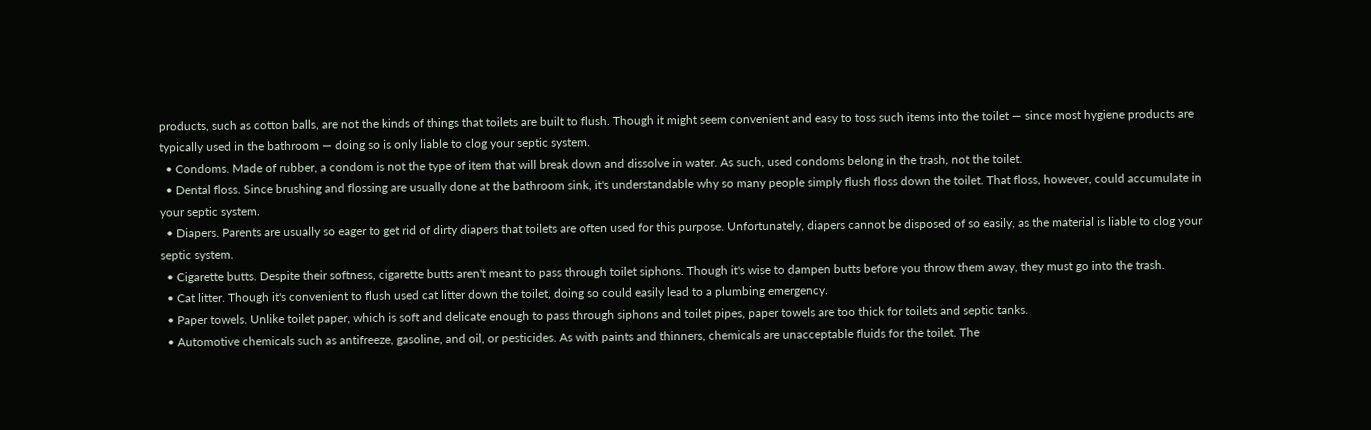products, such as cotton balls, are not the kinds of things that toilets are built to flush. Though it might seem convenient and easy to toss such items into the toilet — since most hygiene products are typically used in the bathroom — doing so is only liable to clog your septic system.
  • Condoms. Made of rubber, a condom is not the type of item that will break down and dissolve in water. As such, used condoms belong in the trash, not the toilet.
  • Dental floss. Since brushing and flossing are usually done at the bathroom sink, it's understandable why so many people simply flush floss down the toilet. That floss, however, could accumulate in your septic system.
  • Diapers. Parents are usually so eager to get rid of dirty diapers that toilets are often used for this purpose. Unfortunately, diapers cannot be disposed of so easily, as the material is liable to clog your septic system.
  • Cigarette butts. Despite their softness, cigarette butts aren't meant to pass through toilet siphons. Though it's wise to dampen butts before you throw them away, they must go into the trash.
  • Cat litter. Though it's convenient to flush used cat litter down the toilet, doing so could easily lead to a plumbing emergency.
  • Paper towels. Unlike toilet paper, which is soft and delicate enough to pass through siphons and toilet pipes, paper towels are too thick for toilets and septic tanks.
  • Automotive chemicals such as antifreeze, gasoline, and oil, or pesticides. As with paints and thinners, chemicals are unacceptable fluids for the toilet. The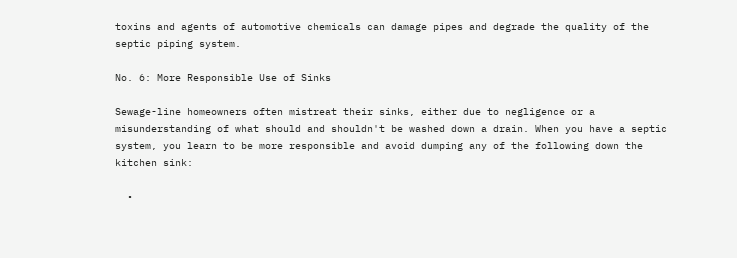toxins and agents of automotive chemicals can damage pipes and degrade the quality of the septic piping system.

No. 6: More Responsible Use of Sinks

Sewage-line homeowners often mistreat their sinks, either due to negligence or a misunderstanding of what should and shouldn't be washed down a drain. When you have a septic system, you learn to be more responsible and avoid dumping any of the following down the kitchen sink:

  •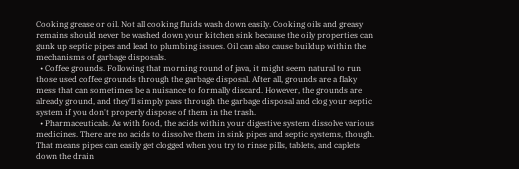Cooking grease or oil. Not all cooking fluids wash down easily. Cooking oils and greasy remains should never be washed down your kitchen sink because the oily properties can gunk up septic pipes and lead to plumbing issues. Oil can also cause buildup within the mechanisms of garbage disposals.
  • Coffee grounds. Following that morning round of java, it might seem natural to run those used coffee grounds through the garbage disposal. After all, grounds are a flaky mess that can sometimes be a nuisance to formally discard. However, the grounds are already ground, and they'll simply pass through the garbage disposal and clog your septic system if you don't properly dispose of them in the trash.
  • Pharmaceuticals. As with food, the acids within your digestive system dissolve various medicines. There are no acids to dissolve them in sink pipes and septic systems, though. That means pipes can easily get clogged when you try to rinse pills, tablets, and caplets down the drain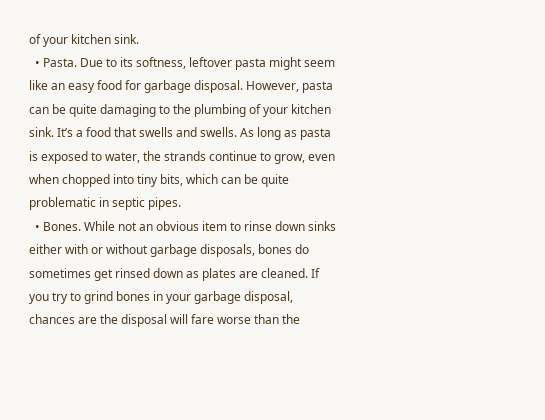of your kitchen sink.
  • Pasta. Due to its softness, leftover pasta might seem like an easy food for garbage disposal. However, pasta can be quite damaging to the plumbing of your kitchen sink. It’s a food that swells and swells. As long as pasta is exposed to water, the strands continue to grow, even when chopped into tiny bits, which can be quite problematic in septic pipes.
  • Bones. While not an obvious item to rinse down sinks either with or without garbage disposals, bones do sometimes get rinsed down as plates are cleaned. If you try to grind bones in your garbage disposal, chances are the disposal will fare worse than the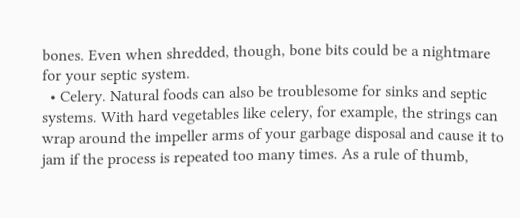bones. Even when shredded, though, bone bits could be a nightmare for your septic system.
  • Celery. Natural foods can also be troublesome for sinks and septic systems. With hard vegetables like celery, for example, the strings can wrap around the impeller arms of your garbage disposal and cause it to jam if the process is repeated too many times. As a rule of thumb,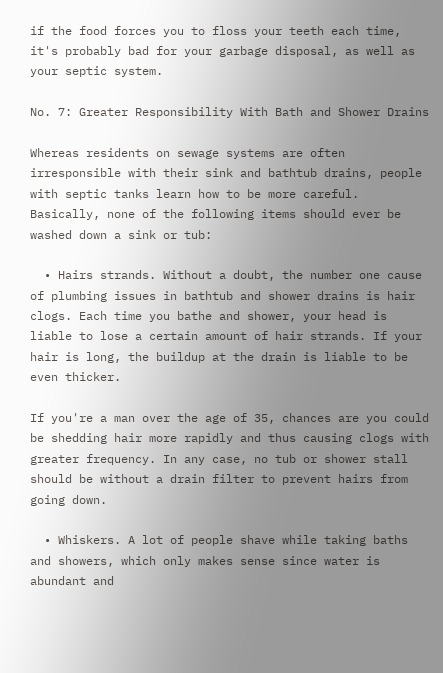if the food forces you to floss your teeth each time, it's probably bad for your garbage disposal, as well as your septic system.

No. 7: Greater Responsibility With Bath and Shower Drains

Whereas residents on sewage systems are often irresponsible with their sink and bathtub drains, people with septic tanks learn how to be more careful. Basically, none of the following items should ever be washed down a sink or tub:

  • Hairs strands. Without a doubt, the number one cause of plumbing issues in bathtub and shower drains is hair clogs. Each time you bathe and shower, your head is liable to lose a certain amount of hair strands. If your hair is long, the buildup at the drain is liable to be even thicker.

If you're a man over the age of 35, chances are you could be shedding hair more rapidly and thus causing clogs with greater frequency. In any case, no tub or shower stall should be without a drain filter to prevent hairs from going down.

  • Whiskers. A lot of people shave while taking baths and showers, which only makes sense since water is abundant and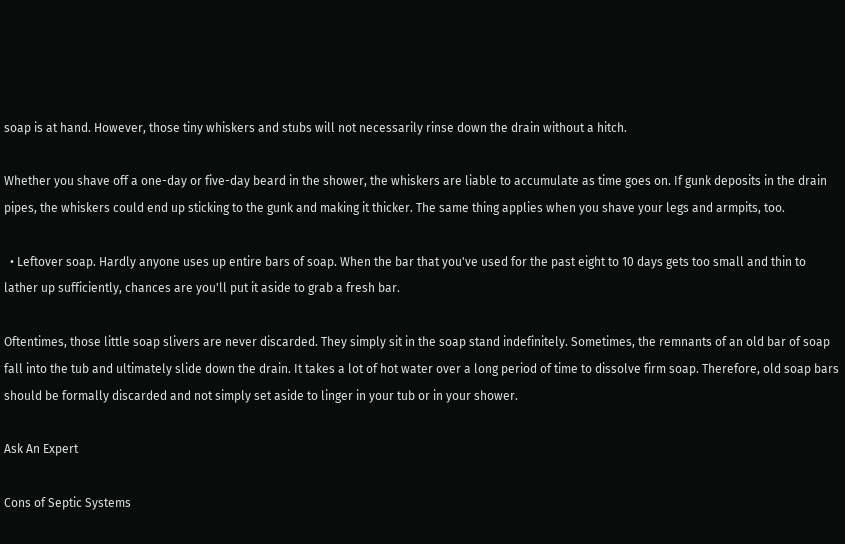soap is at hand. However, those tiny whiskers and stubs will not necessarily rinse down the drain without a hitch.

Whether you shave off a one-day or five-day beard in the shower, the whiskers are liable to accumulate as time goes on. If gunk deposits in the drain pipes, the whiskers could end up sticking to the gunk and making it thicker. The same thing applies when you shave your legs and armpits, too.

  • Leftover soap. Hardly anyone uses up entire bars of soap. When the bar that you've used for the past eight to 10 days gets too small and thin to lather up sufficiently, chances are you'll put it aside to grab a fresh bar.

Oftentimes, those little soap slivers are never discarded. They simply sit in the soap stand indefinitely. Sometimes, the remnants of an old bar of soap fall into the tub and ultimately slide down the drain. It takes a lot of hot water over a long period of time to dissolve firm soap. Therefore, old soap bars should be formally discarded and not simply set aside to linger in your tub or in your shower.

Ask An Expert

Cons of Septic Systems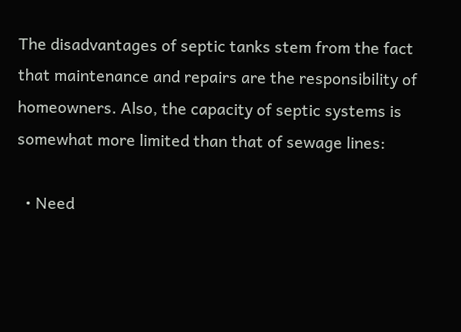The disadvantages of septic tanks stem from the fact that maintenance and repairs are the responsibility of homeowners. Also, the capacity of septic systems is somewhat more limited than that of sewage lines:

  • Need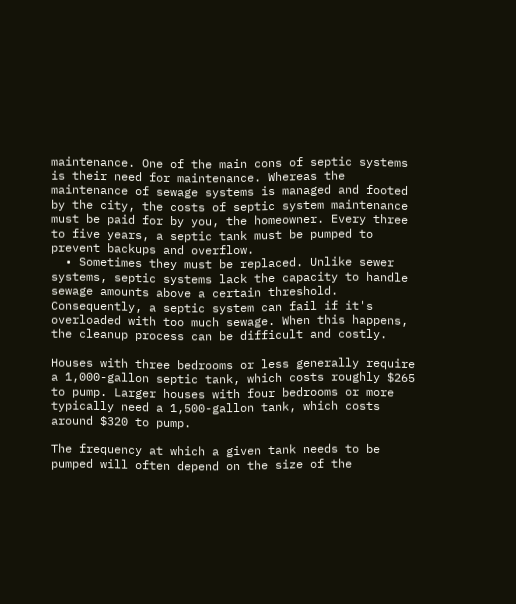maintenance. One of the main cons of septic systems is their need for maintenance. Whereas the maintenance of sewage systems is managed and footed by the city, the costs of septic system maintenance must be paid for by you, the homeowner. Every three to five years, a septic tank must be pumped to prevent backups and overflow.
  • Sometimes they must be replaced. Unlike sewer systems, septic systems lack the capacity to handle sewage amounts above a certain threshold. Consequently, a septic system can fail if it's overloaded with too much sewage. When this happens, the cleanup process can be difficult and costly.

Houses with three bedrooms or less generally require a 1,000-gallon septic tank, which costs roughly $265 to pump. Larger houses with four bedrooms or more typically need a 1,500-gallon tank, which costs around $320 to pump.

The frequency at which a given tank needs to be pumped will often depend on the size of the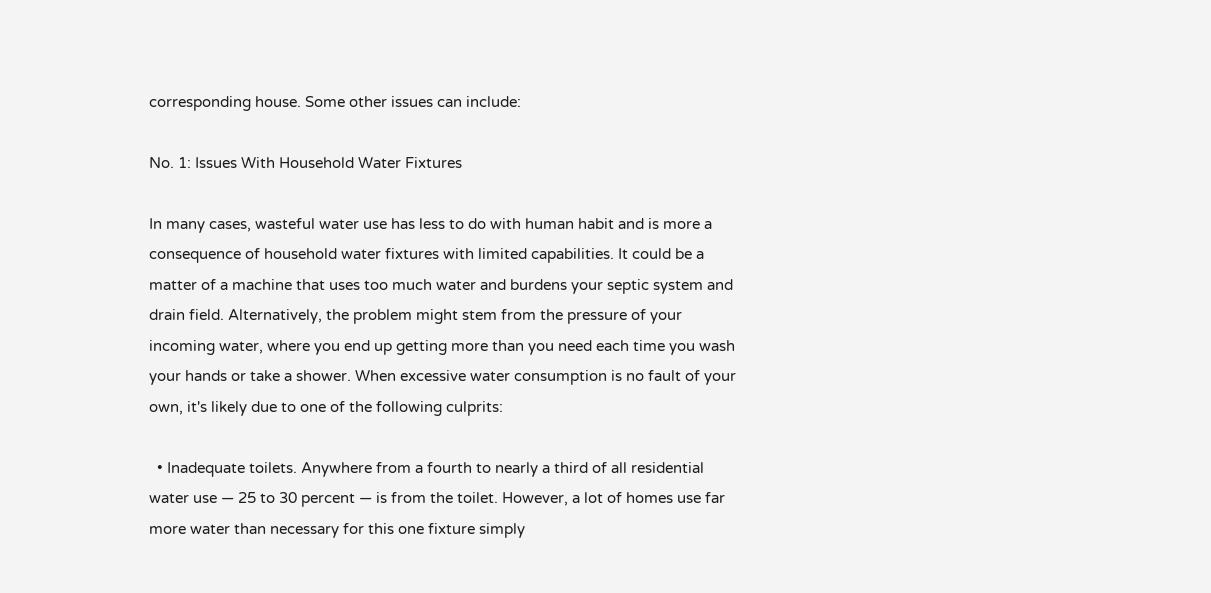corresponding house. Some other issues can include:

No. 1: Issues With Household Water Fixtures

In many cases, wasteful water use has less to do with human habit and is more a consequence of household water fixtures with limited capabilities. It could be a matter of a machine that uses too much water and burdens your septic system and drain field. Alternatively, the problem might stem from the pressure of your incoming water, where you end up getting more than you need each time you wash your hands or take a shower. When excessive water consumption is no fault of your own, it's likely due to one of the following culprits:

  • Inadequate toilets. Anywhere from a fourth to nearly a third of all residential water use — 25 to 30 percent — is from the toilet. However, a lot of homes use far more water than necessary for this one fixture simply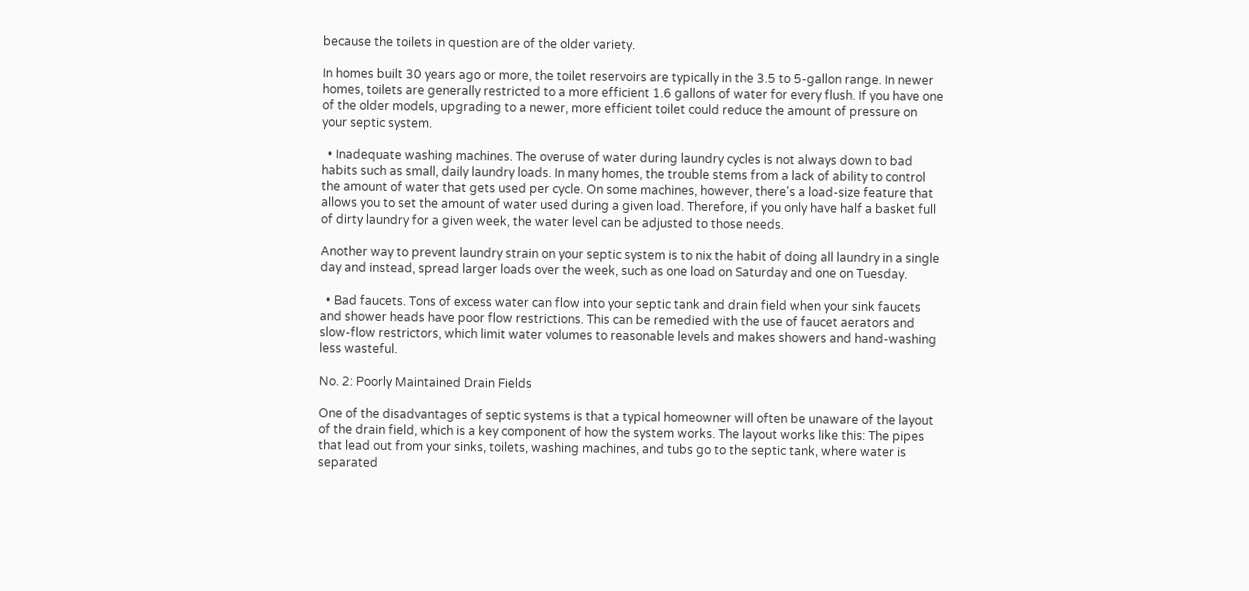because the toilets in question are of the older variety.

In homes built 30 years ago or more, the toilet reservoirs are typically in the 3.5 to 5-gallon range. In newer homes, toilets are generally restricted to a more efficient 1.6 gallons of water for every flush. If you have one of the older models, upgrading to a newer, more efficient toilet could reduce the amount of pressure on your septic system.

  • Inadequate washing machines. The overuse of water during laundry cycles is not always down to bad habits such as small, daily laundry loads. In many homes, the trouble stems from a lack of ability to control the amount of water that gets used per cycle. On some machines, however, there's a load-size feature that allows you to set the amount of water used during a given load. Therefore, if you only have half a basket full of dirty laundry for a given week, the water level can be adjusted to those needs.

Another way to prevent laundry strain on your septic system is to nix the habit of doing all laundry in a single day and instead, spread larger loads over the week, such as one load on Saturday and one on Tuesday.

  • Bad faucets. Tons of excess water can flow into your septic tank and drain field when your sink faucets and shower heads have poor flow restrictions. This can be remedied with the use of faucet aerators and slow-flow restrictors, which limit water volumes to reasonable levels and makes showers and hand-washing less wasteful.

No. 2: Poorly Maintained Drain Fields

One of the disadvantages of septic systems is that a typical homeowner will often be unaware of the layout of the drain field, which is a key component of how the system works. The layout works like this: The pipes that lead out from your sinks, toilets, washing machines, and tubs go to the septic tank, where water is separated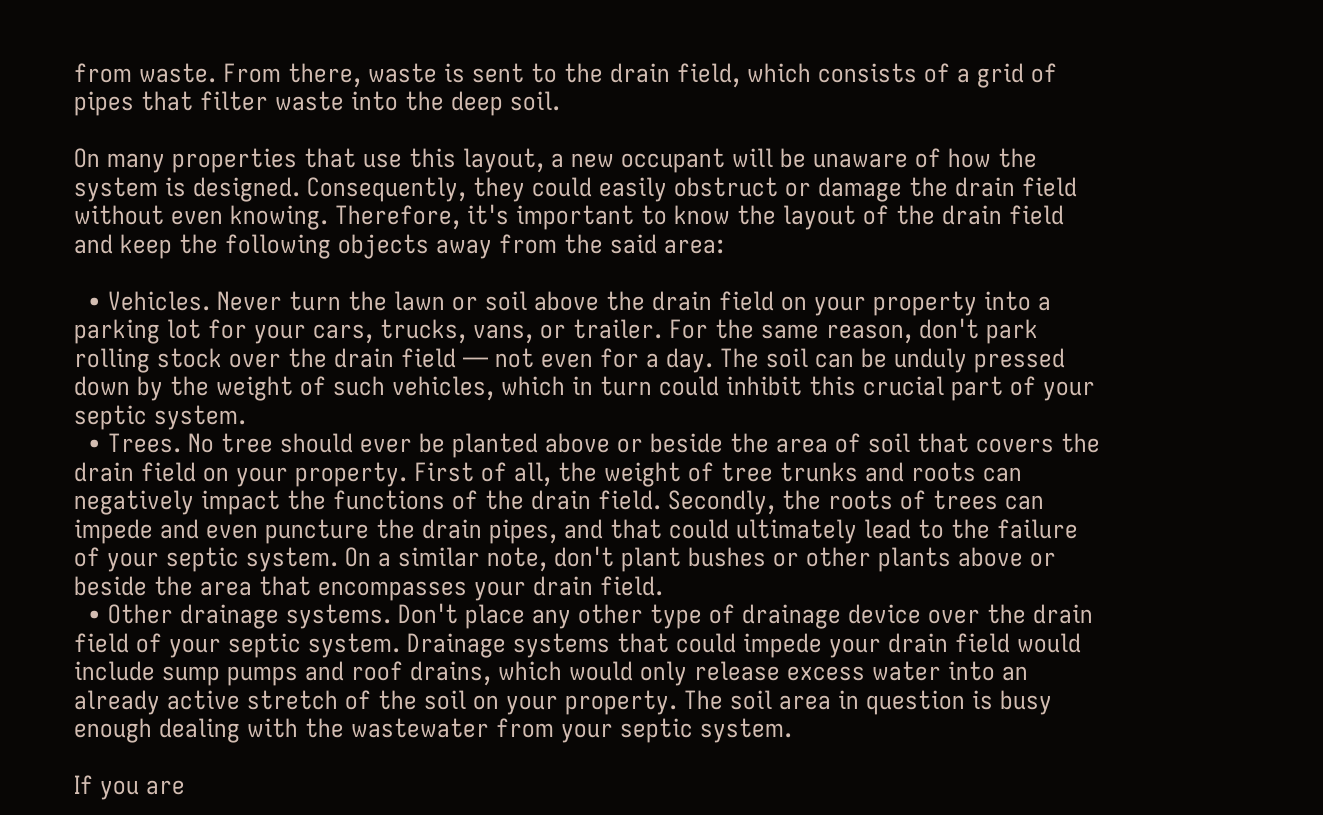from waste. From there, waste is sent to the drain field, which consists of a grid of pipes that filter waste into the deep soil.

On many properties that use this layout, a new occupant will be unaware of how the system is designed. Consequently, they could easily obstruct or damage the drain field without even knowing. Therefore, it's important to know the layout of the drain field and keep the following objects away from the said area:

  • Vehicles. Never turn the lawn or soil above the drain field on your property into a parking lot for your cars, trucks, vans, or trailer. For the same reason, don't park rolling stock over the drain field — not even for a day. The soil can be unduly pressed down by the weight of such vehicles, which in turn could inhibit this crucial part of your septic system.
  • Trees. No tree should ever be planted above or beside the area of soil that covers the drain field on your property. First of all, the weight of tree trunks and roots can negatively impact the functions of the drain field. Secondly, the roots of trees can impede and even puncture the drain pipes, and that could ultimately lead to the failure of your septic system. On a similar note, don't plant bushes or other plants above or beside the area that encompasses your drain field.
  • Other drainage systems. Don't place any other type of drainage device over the drain field of your septic system. Drainage systems that could impede your drain field would include sump pumps and roof drains, which would only release excess water into an already active stretch of the soil on your property. The soil area in question is busy enough dealing with the wastewater from your septic system.

If you are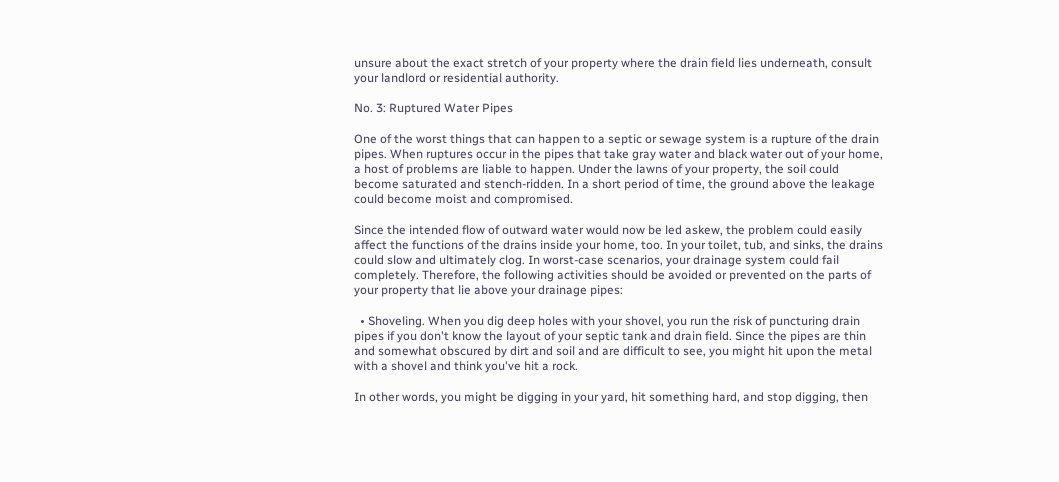unsure about the exact stretch of your property where the drain field lies underneath, consult your landlord or residential authority.

No. 3: Ruptured Water Pipes

One of the worst things that can happen to a septic or sewage system is a rupture of the drain pipes. When ruptures occur in the pipes that take gray water and black water out of your home, a host of problems are liable to happen. Under the lawns of your property, the soil could become saturated and stench-ridden. In a short period of time, the ground above the leakage could become moist and compromised.

Since the intended flow of outward water would now be led askew, the problem could easily affect the functions of the drains inside your home, too. In your toilet, tub, and sinks, the drains could slow and ultimately clog. In worst-case scenarios, your drainage system could fail completely. Therefore, the following activities should be avoided or prevented on the parts of your property that lie above your drainage pipes:

  • Shoveling. When you dig deep holes with your shovel, you run the risk of puncturing drain pipes if you don't know the layout of your septic tank and drain field. Since the pipes are thin and somewhat obscured by dirt and soil and are difficult to see, you might hit upon the metal with a shovel and think you've hit a rock.

In other words, you might be digging in your yard, hit something hard, and stop digging, then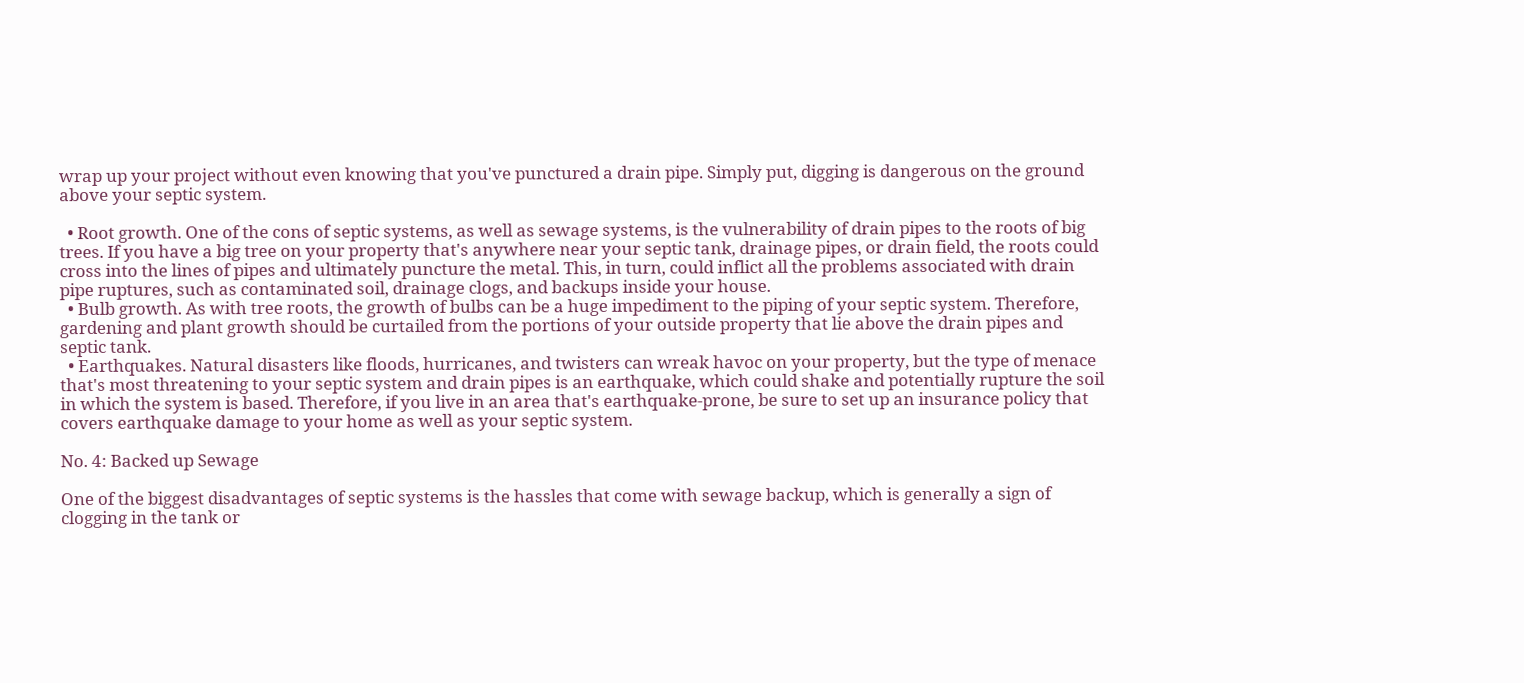wrap up your project without even knowing that you've punctured a drain pipe. Simply put, digging is dangerous on the ground above your septic system.

  • Root growth. One of the cons of septic systems, as well as sewage systems, is the vulnerability of drain pipes to the roots of big trees. If you have a big tree on your property that's anywhere near your septic tank, drainage pipes, or drain field, the roots could cross into the lines of pipes and ultimately puncture the metal. This, in turn, could inflict all the problems associated with drain pipe ruptures, such as contaminated soil, drainage clogs, and backups inside your house.
  • Bulb growth. As with tree roots, the growth of bulbs can be a huge impediment to the piping of your septic system. Therefore, gardening and plant growth should be curtailed from the portions of your outside property that lie above the drain pipes and septic tank.
  • Earthquakes. Natural disasters like floods, hurricanes, and twisters can wreak havoc on your property, but the type of menace that's most threatening to your septic system and drain pipes is an earthquake, which could shake and potentially rupture the soil in which the system is based. Therefore, if you live in an area that's earthquake-prone, be sure to set up an insurance policy that covers earthquake damage to your home as well as your septic system.

No. 4: Backed up Sewage

One of the biggest disadvantages of septic systems is the hassles that come with sewage backup, which is generally a sign of clogging in the tank or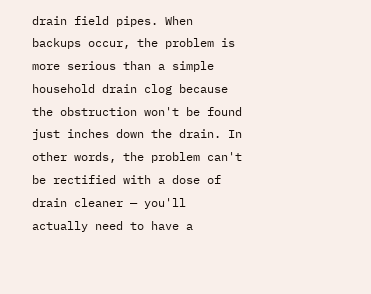drain field pipes. When backups occur, the problem is more serious than a simple household drain clog because the obstruction won't be found just inches down the drain. In other words, the problem can't be rectified with a dose of drain cleaner — you'll actually need to have a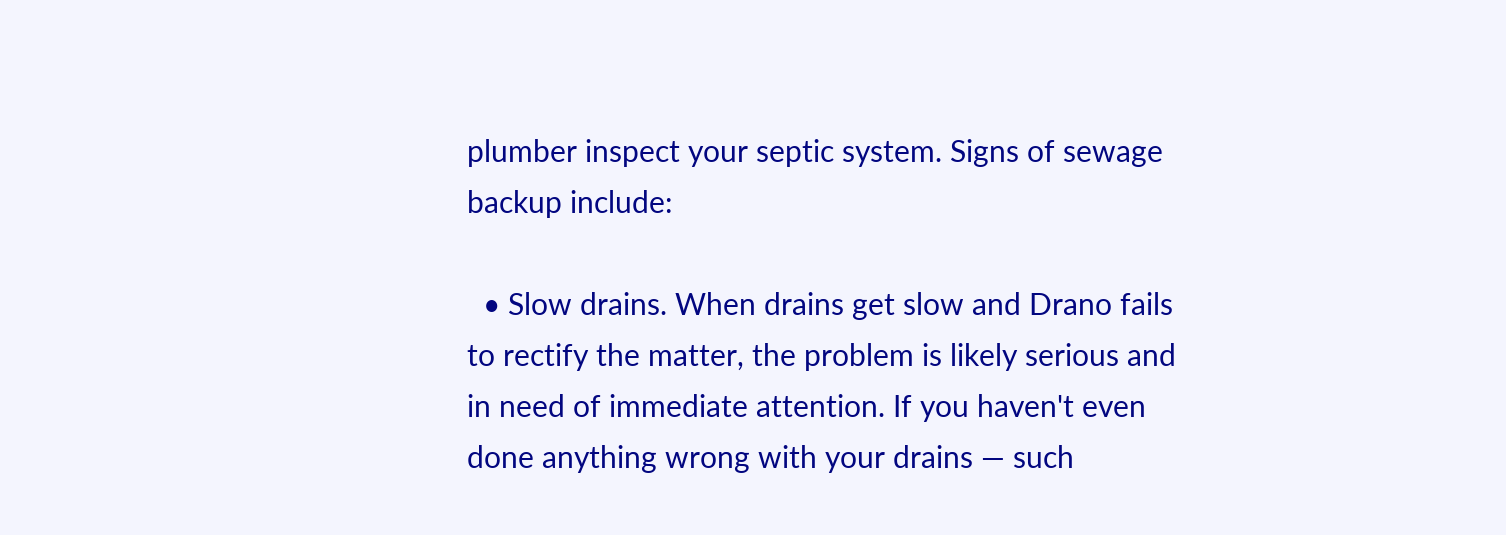plumber inspect your septic system. Signs of sewage backup include:

  • Slow drains. When drains get slow and Drano fails to rectify the matter, the problem is likely serious and in need of immediate attention. If you haven't even done anything wrong with your drains — such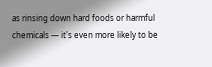as rinsing down hard foods or harmful chemicals — it's even more likely to be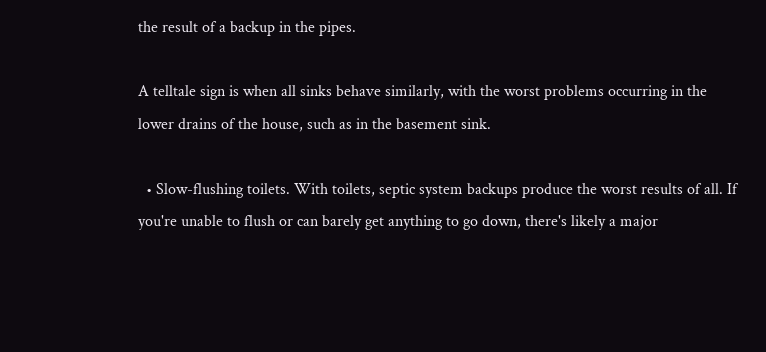the result of a backup in the pipes.

A telltale sign is when all sinks behave similarly, with the worst problems occurring in the lower drains of the house, such as in the basement sink.

  • Slow-flushing toilets. With toilets, septic system backups produce the worst results of all. If you're unable to flush or can barely get anything to go down, there's likely a major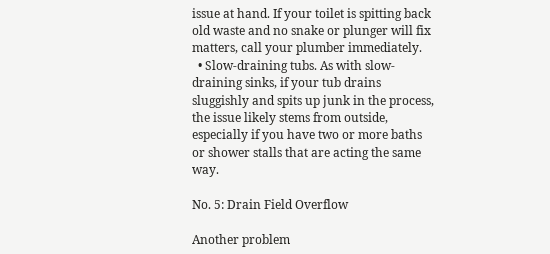issue at hand. If your toilet is spitting back old waste and no snake or plunger will fix matters, call your plumber immediately.
  • Slow-draining tubs. As with slow-draining sinks, if your tub drains sluggishly and spits up junk in the process, the issue likely stems from outside, especially if you have two or more baths or shower stalls that are acting the same way.

No. 5: Drain Field Overflow

Another problem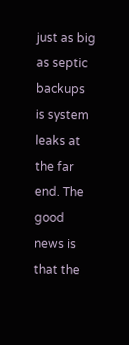just as big as septic backups is system leaks at the far end. The good news is that the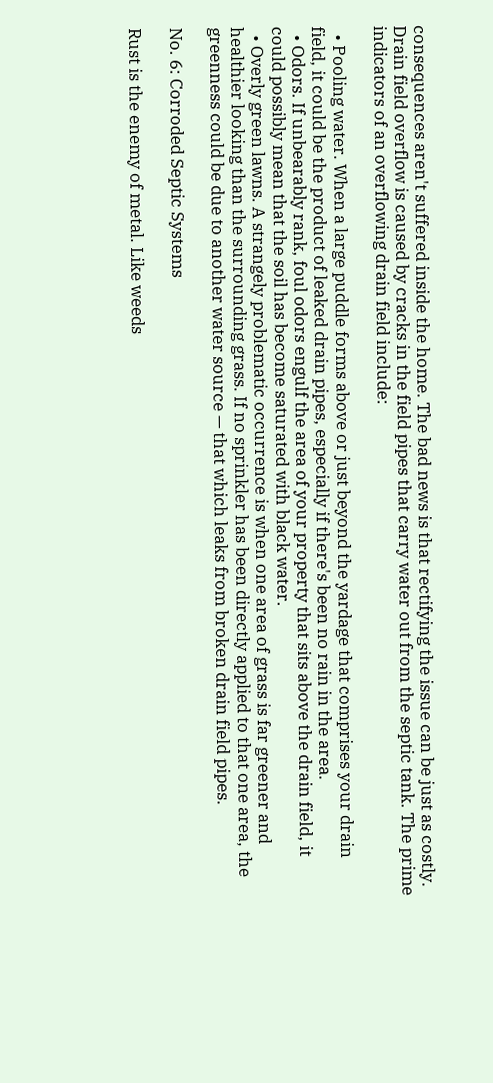consequences aren't suffered inside the home. The bad news is that rectifying the issue can be just as costly. Drain field overflow is caused by cracks in the field pipes that carry water out from the septic tank. The prime indicators of an overflowing drain field include:

  • Pooling water. When a large puddle forms above or just beyond the yardage that comprises your drain field, it could be the product of leaked drain pipes, especially if there's been no rain in the area.
  • Odors. If unbearably rank, foul odors engulf the area of your property that sits above the drain field, it could possibly mean that the soil has become saturated with black water.
  • Overly green lawns. A strangely problematic occurrence is when one area of grass is far greener and healthier looking than the surrounding grass. If no sprinkler has been directly applied to that one area, the greenness could be due to another water source — that which leaks from broken drain field pipes.

No. 6: Corroded Septic Systems

Rust is the enemy of metal. Like weeds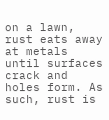on a lawn, rust eats away at metals until surfaces crack and holes form. As such, rust is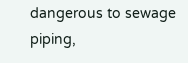dangerous to sewage piping,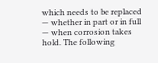which needs to be replaced — whether in part or in full — when corrosion takes hold. The following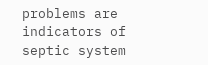problems are indicators of septic system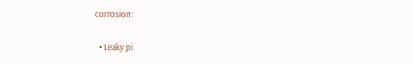corrosion:

  • Leaky pi